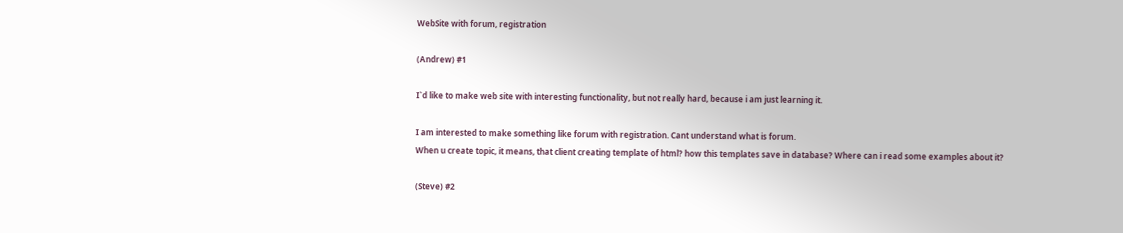WebSite with forum, registration

(Andrew) #1

I`d like to make web site with interesting functionality, but not really hard, because i am just learning it.

I am interested to make something like forum with registration. Cant understand what is forum.
When u create topic, it means, that client creating template of html? how this templates save in database? Where can i read some examples about it?

(Steve) #2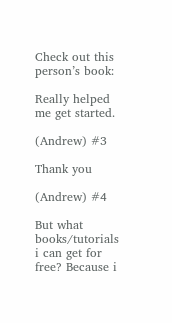Check out this person’s book:

Really helped me get started.

(Andrew) #3

Thank you

(Andrew) #4

But what books/tutorials i can get for free? Because i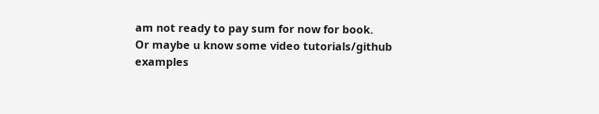am not ready to pay sum for now for book.
Or maybe u know some video tutorials/github examples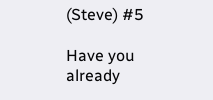(Steve) #5

Have you already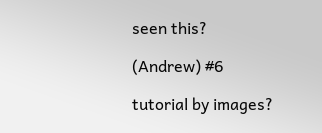seen this?

(Andrew) #6

tutorial by images?